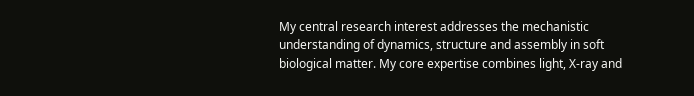My central research interest addresses the mechanistic understanding of dynamics, structure and assembly in soft biological matter. My core expertise combines light, X-ray and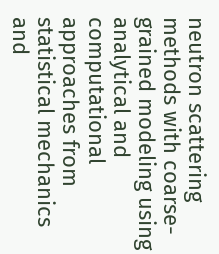neutron scattering methods with coarse-grained modeling using analytical and computational approaches from statistical mechanics and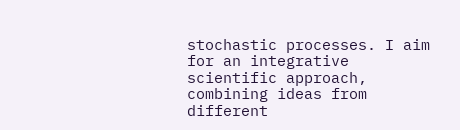stochastic processes. I aim for an integrative scientific approach, combining ideas from different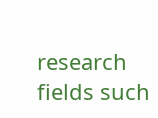research fields such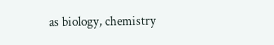as biology, chemistry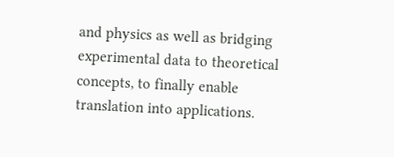and physics as well as bridging experimental data to theoretical concepts, to finally enable translation into applications.